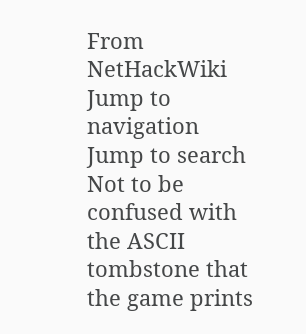From NetHackWiki
Jump to navigation Jump to search
Not to be confused with the ASCII tombstone that the game prints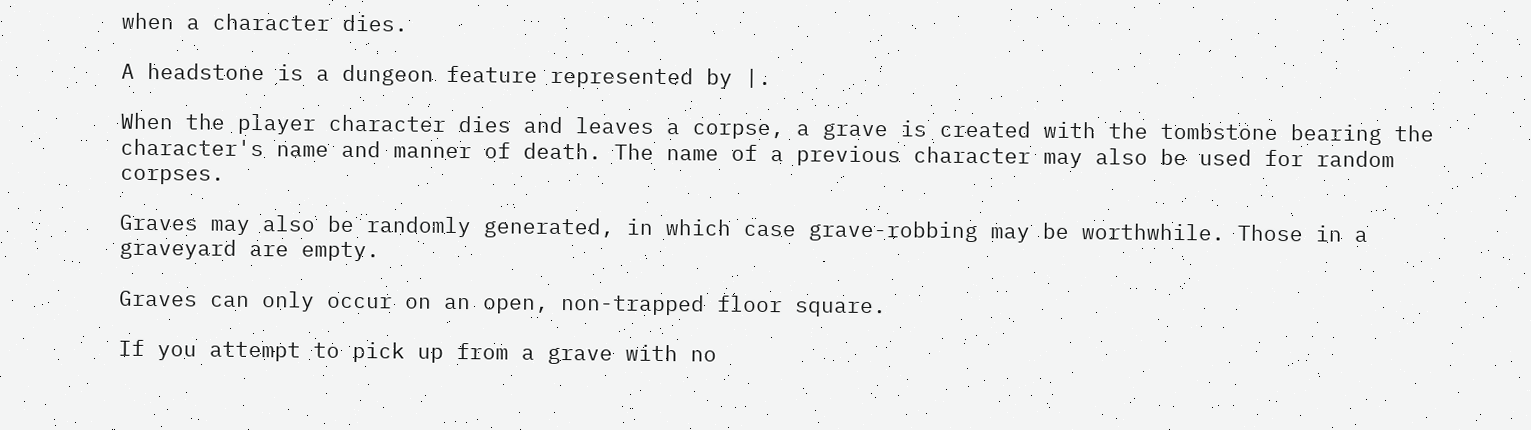when a character dies.

A headstone is a dungeon feature represented by |.

When the player character dies and leaves a corpse, a grave is created with the tombstone bearing the character's name and manner of death. The name of a previous character may also be used for random corpses.

Graves may also be randomly generated, in which case grave-robbing may be worthwhile. Those in a graveyard are empty.

Graves can only occur on an open, non-trapped floor square.

If you attempt to pick up from a grave with no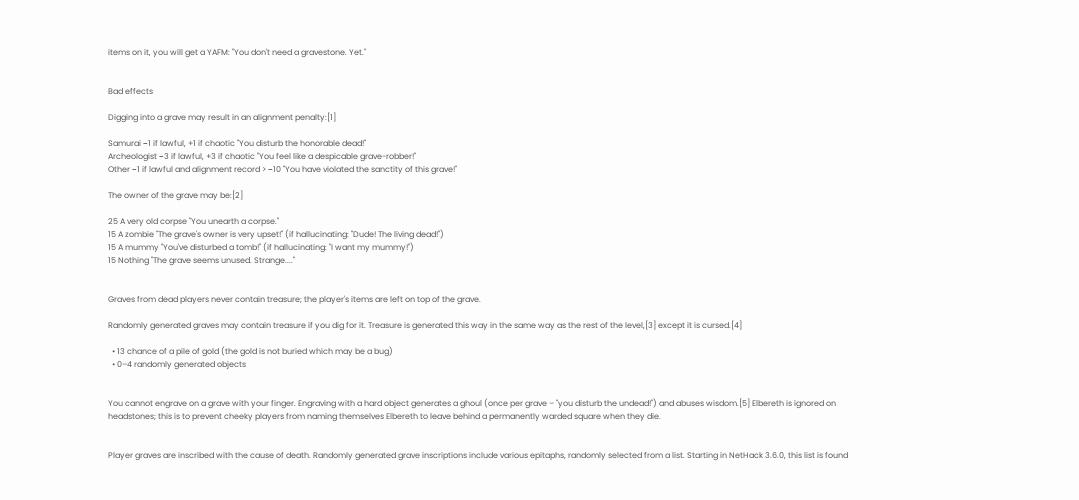items on it, you will get a YAFM: "You don't need a gravestone. Yet."


Bad effects

Digging into a grave may result in an alignment penalty:[1]

Samurai −1 if lawful, +1 if chaotic "You disturb the honorable dead!"
Archeologist −3 if lawful, +3 if chaotic "You feel like a despicable grave-robber!"
Other −1 if lawful and alignment record > −10 "You have violated the sanctity of this grave!"

The owner of the grave may be:[2]

25 A very old corpse "You unearth a corpse."
15 A zombie "The grave's owner is very upset!" (if hallucinating: "Dude! The living dead!")
15 A mummy "You've disturbed a tomb!" (if hallucinating: "I want my mummy!")
15 Nothing "The grave seems unused. Strange...."


Graves from dead players never contain treasure; the player's items are left on top of the grave.

Randomly generated graves may contain treasure if you dig for it. Treasure is generated this way in the same way as the rest of the level,[3] except it is cursed.[4]

  • 13 chance of a pile of gold (the gold is not buried which may be a bug)
  • 0–4 randomly generated objects


You cannot engrave on a grave with your finger. Engraving with a hard object generates a ghoul (once per grave – "you disturb the undead!") and abuses wisdom.[5] Elbereth is ignored on headstones; this is to prevent cheeky players from naming themselves Elbereth to leave behind a permanently warded square when they die.


Player graves are inscribed with the cause of death. Randomly generated grave inscriptions include various epitaphs, randomly selected from a list. Starting in NetHack 3.6.0, this list is found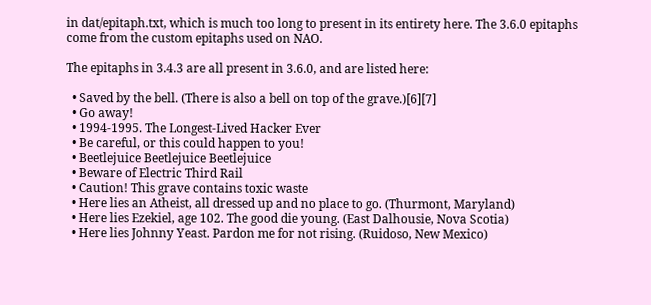in dat/epitaph.txt, which is much too long to present in its entirety here. The 3.6.0 epitaphs come from the custom epitaphs used on NAO.

The epitaphs in 3.4.3 are all present in 3.6.0, and are listed here:

  • Saved by the bell. (There is also a bell on top of the grave.)[6][7]
  • Go away!
  • 1994-1995. The Longest-Lived Hacker Ever
  • Be careful, or this could happen to you!
  • Beetlejuice Beetlejuice Beetlejuice
  • Beware of Electric Third Rail
  • Caution! This grave contains toxic waste
  • Here lies an Atheist, all dressed up and no place to go. (Thurmont, Maryland)
  • Here lies Ezekiel, age 102. The good die young. (East Dalhousie, Nova Scotia)
  • Here lies Johnny Yeast. Pardon me for not rising. (Ruidoso, New Mexico)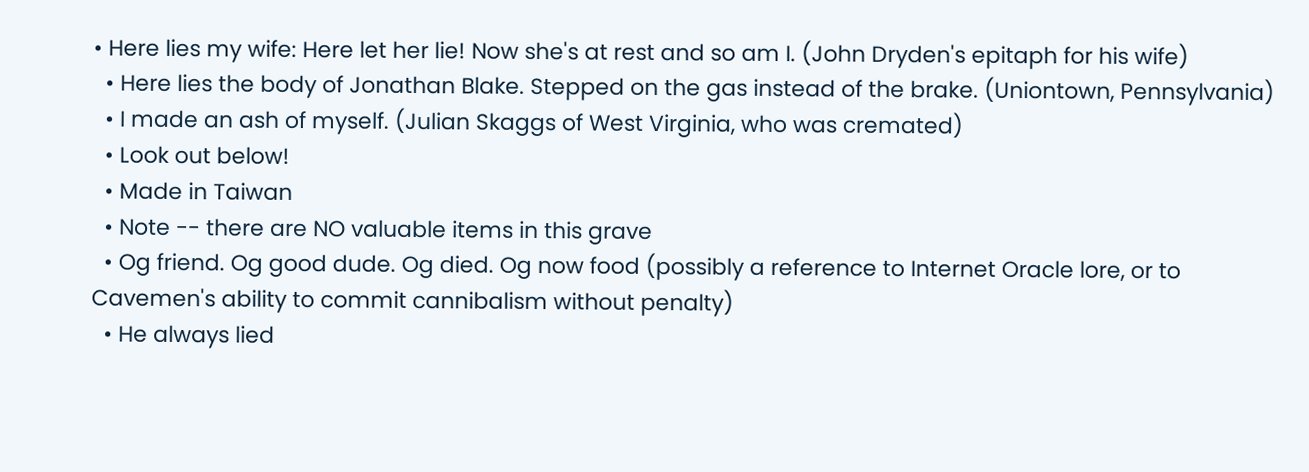• Here lies my wife: Here let her lie! Now she's at rest and so am I. (John Dryden's epitaph for his wife)
  • Here lies the body of Jonathan Blake. Stepped on the gas instead of the brake. (Uniontown, Pennsylvania)
  • I made an ash of myself. (Julian Skaggs of West Virginia, who was cremated)
  • Look out below!
  • Made in Taiwan
  • Note -- there are NO valuable items in this grave
  • Og friend. Og good dude. Og died. Og now food (possibly a reference to Internet Oracle lore, or to Cavemen's ability to commit cannibalism without penalty)
  • He always lied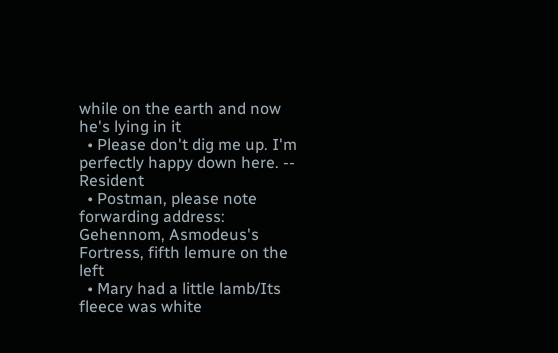while on the earth and now he's lying in it
  • Please don't dig me up. I'm perfectly happy down here. -- Resident
  • Postman, please note forwarding address: Gehennom, Asmodeus's Fortress, fifth lemure on the left
  • Mary had a little lamb/Its fleece was white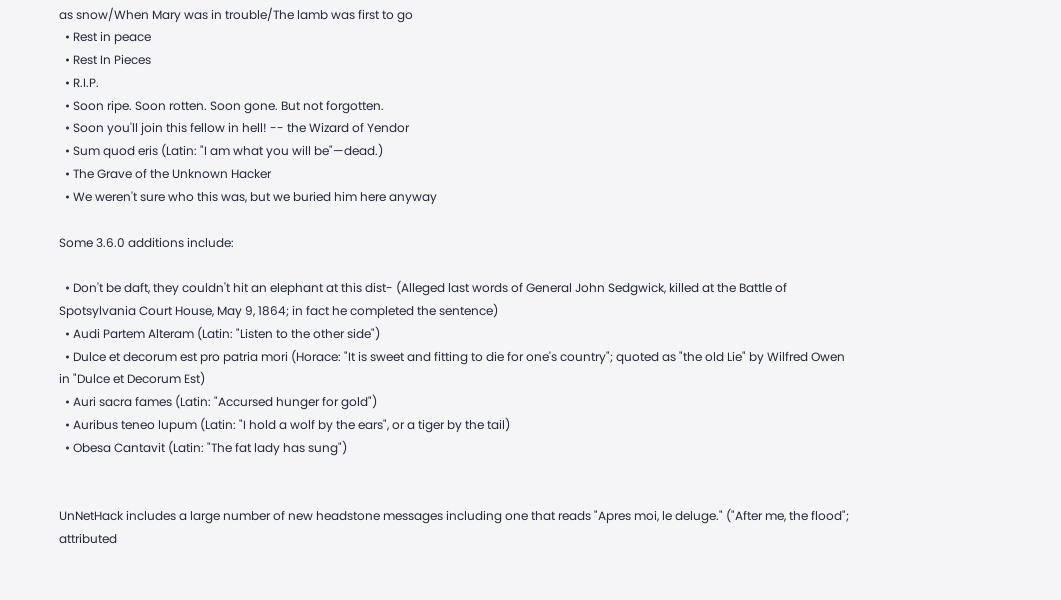as snow/When Mary was in trouble/The lamb was first to go
  • Rest in peace
  • Rest In Pieces
  • R.I.P.
  • Soon ripe. Soon rotten. Soon gone. But not forgotten.
  • Soon you'll join this fellow in hell! -- the Wizard of Yendor
  • Sum quod eris (Latin: "I am what you will be"—dead.)
  • The Grave of the Unknown Hacker
  • We weren't sure who this was, but we buried him here anyway

Some 3.6.0 additions include:

  • Don't be daft, they couldn't hit an elephant at this dist- (Alleged last words of General John Sedgwick, killed at the Battle of Spotsylvania Court House, May 9, 1864; in fact he completed the sentence)
  • Audi Partem Alteram (Latin: "Listen to the other side")
  • Dulce et decorum est pro patria mori (Horace: "It is sweet and fitting to die for one's country"; quoted as "the old Lie" by Wilfred Owen in "Dulce et Decorum Est)
  • Auri sacra fames (Latin: "Accursed hunger for gold")
  • Auribus teneo lupum (Latin: "I hold a wolf by the ears", or a tiger by the tail)
  • Obesa Cantavit (Latin: "The fat lady has sung")


UnNetHack includes a large number of new headstone messages including one that reads "Apres moi, le deluge." ("After me, the flood"; attributed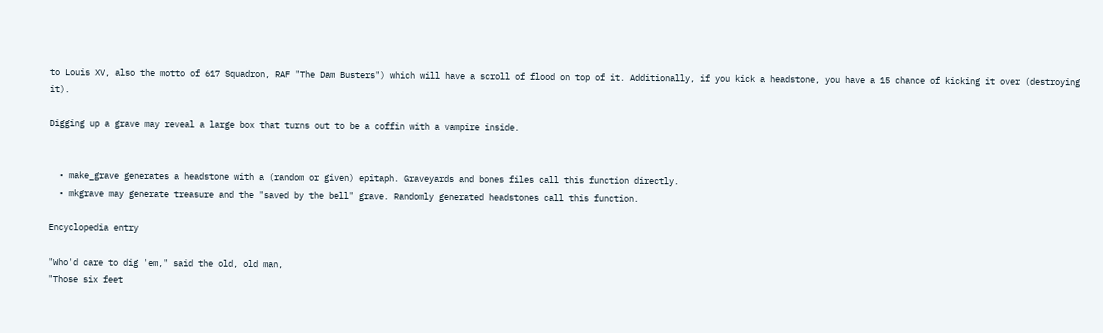to Louis XV, also the motto of 617 Squadron, RAF "The Dam Busters") which will have a scroll of flood on top of it. Additionally, if you kick a headstone, you have a 15 chance of kicking it over (destroying it).

Digging up a grave may reveal a large box that turns out to be a coffin with a vampire inside.


  • make_grave generates a headstone with a (random or given) epitaph. Graveyards and bones files call this function directly.
  • mkgrave may generate treasure and the "saved by the bell" grave. Randomly generated headstones call this function.

Encyclopedia entry

"Who'd care to dig 'em," said the old, old man,
"Those six feet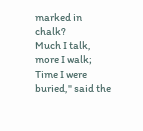marked in chalk?
Much I talk, more I walk;
Time I were buried," said the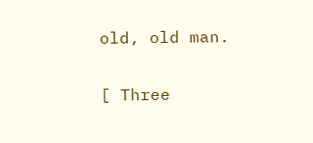old, old man.

[ Three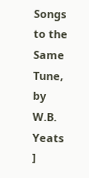Songs to the Same Tune, by W.B. Yeats ]